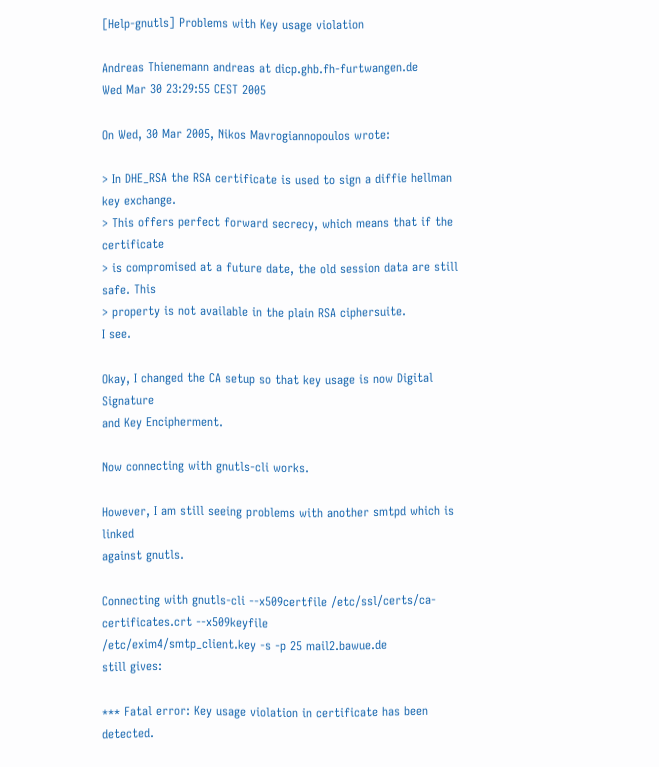[Help-gnutls] Problems with Key usage violation

Andreas Thienemann andreas at dicp.ghb.fh-furtwangen.de
Wed Mar 30 23:29:55 CEST 2005

On Wed, 30 Mar 2005, Nikos Mavrogiannopoulos wrote:

> In DHE_RSA the RSA certificate is used to sign a diffie hellman key exchange.
> This offers perfect forward secrecy, which means that if the certificate
> is compromised at a future date, the old session data are still safe. This
> property is not available in the plain RSA ciphersuite.
I see.

Okay, I changed the CA setup so that key usage is now Digital Signature
and Key Encipherment.

Now connecting with gnutls-cli works.

However, I am still seeing problems with another smtpd which is linked
against gnutls.

Connecting with gnutls-cli --x509certfile /etc/ssl/certs/ca-certificates.crt --x509keyfile
/etc/exim4/smtp_client.key -s -p 25 mail2.bawue.de
still gives:

*** Fatal error: Key usage violation in certificate has been detected.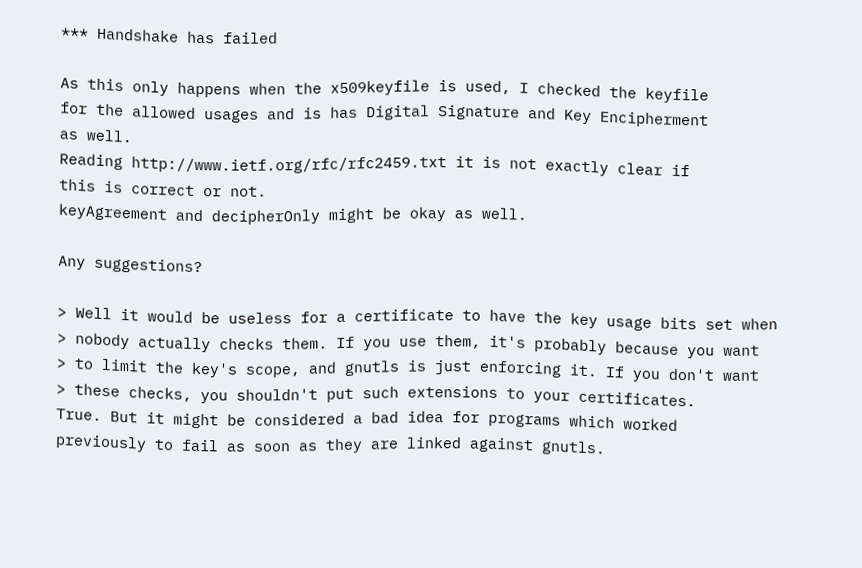*** Handshake has failed

As this only happens when the x509keyfile is used, I checked the keyfile
for the allowed usages and is has Digital Signature and Key Encipherment
as well.
Reading http://www.ietf.org/rfc/rfc2459.txt it is not exactly clear if
this is correct or not.
keyAgreement and decipherOnly might be okay as well.

Any suggestions?

> Well it would be useless for a certificate to have the key usage bits set when
> nobody actually checks them. If you use them, it's probably because you want
> to limit the key's scope, and gnutls is just enforcing it. If you don't want
> these checks, you shouldn't put such extensions to your certificates.
True. But it might be considered a bad idea for programs which worked
previously to fail as soon as they are linked against gnutls.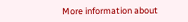More information about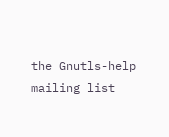the Gnutls-help mailing list